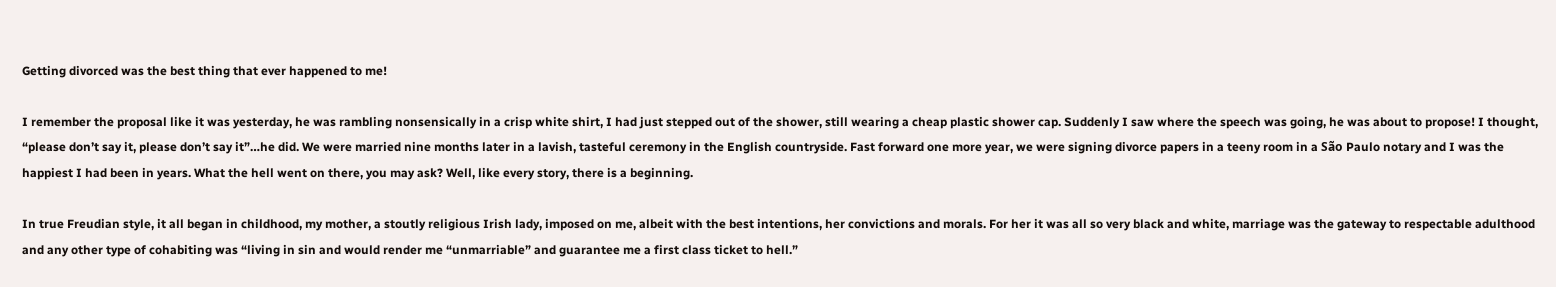Getting divorced was the best thing that ever happened to me!

I remember the proposal like it was yesterday, he was rambling nonsensically in a crisp white shirt, I had just stepped out of the shower, still wearing a cheap plastic shower cap. Suddenly I saw where the speech was going, he was about to propose! I thought, “please don’t say it, please don’t say it”…he did. We were married nine months later in a lavish, tasteful ceremony in the English countryside. Fast forward one more year, we were signing divorce papers in a teeny room in a São Paulo notary and I was the happiest I had been in years. What the hell went on there, you may ask? Well, like every story, there is a beginning.

In true Freudian style, it all began in childhood, my mother, a stoutly religious Irish lady, imposed on me, albeit with the best intentions, her convictions and morals. For her it was all so very black and white, marriage was the gateway to respectable adulthood and any other type of cohabiting was “living in sin and would render me “unmarriable” and guarantee me a first class ticket to hell.”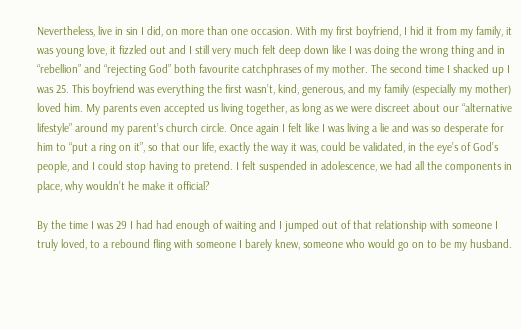Nevertheless, live in sin I did, on more than one occasion. With my first boyfriend, I hid it from my family, it was young love, it fizzled out and I still very much felt deep down like I was doing the wrong thing and in “rebellion” and “rejecting God” both favourite catchphrases of my mother. The second time I shacked up I was 25. This boyfriend was everything the first wasn’t, kind, generous, and my family (especially my mother) loved him. My parents even accepted us living together, as long as we were discreet about our “alternative lifestyle” around my parent’s church circle. Once again I felt like I was living a lie and was so desperate for him to “put a ring on it”, so that our life, exactly the way it was, could be validated, in the eye’s of God’s people, and I could stop having to pretend. I felt suspended in adolescence, we had all the components in place, why wouldn’t he make it official?

By the time I was 29 I had had enough of waiting and I jumped out of that relationship with someone I truly loved, to a rebound fling with someone I barely knew, someone who would go on to be my husband.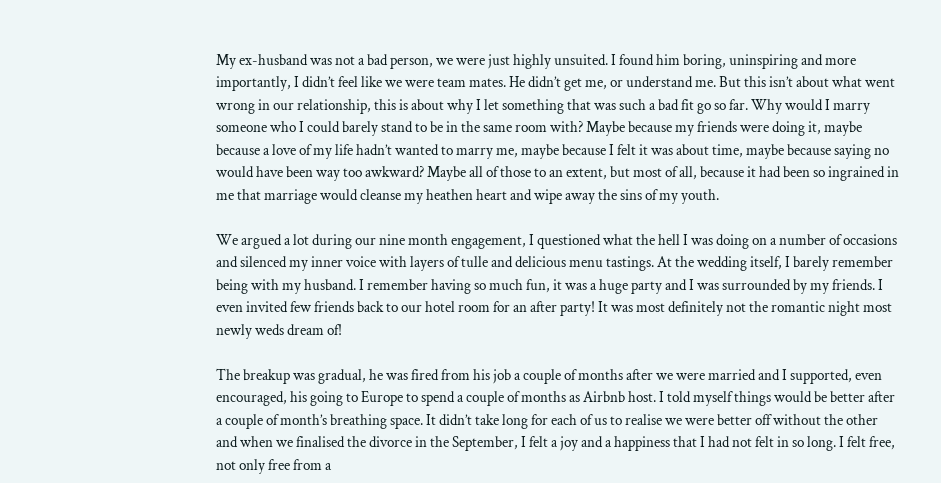My ex-husband was not a bad person, we were just highly unsuited. I found him boring, uninspiring and more importantly, I didn’t feel like we were team mates. He didn’t get me, or understand me. But this isn’t about what went wrong in our relationship, this is about why I let something that was such a bad fit go so far. Why would I marry someone who I could barely stand to be in the same room with? Maybe because my friends were doing it, maybe because a love of my life hadn’t wanted to marry me, maybe because I felt it was about time, maybe because saying no would have been way too awkward? Maybe all of those to an extent, but most of all, because it had been so ingrained in me that marriage would cleanse my heathen heart and wipe away the sins of my youth.

We argued a lot during our nine month engagement, I questioned what the hell I was doing on a number of occasions and silenced my inner voice with layers of tulle and delicious menu tastings. At the wedding itself, I barely remember being with my husband. I remember having so much fun, it was a huge party and I was surrounded by my friends. I even invited few friends back to our hotel room for an after party! It was most definitely not the romantic night most newly weds dream of!

The breakup was gradual, he was fired from his job a couple of months after we were married and I supported, even encouraged, his going to Europe to spend a couple of months as Airbnb host. I told myself things would be better after a couple of month’s breathing space. It didn’t take long for each of us to realise we were better off without the other and when we finalised the divorce in the September, I felt a joy and a happiness that I had not felt in so long. I felt free, not only free from a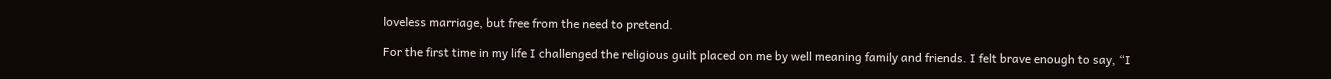loveless marriage, but free from the need to pretend.

For the first time in my life I challenged the religious guilt placed on me by well meaning family and friends. I felt brave enough to say, “I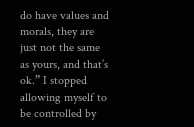do have values and morals, they are just not the same as yours, and that’s ok.” I stopped allowing myself to be controlled by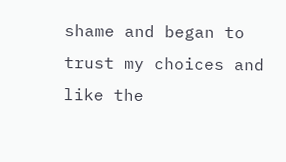shame and began to trust my choices and like the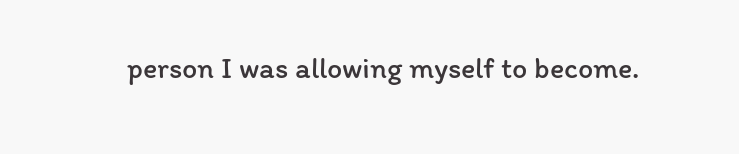person I was allowing myself to become.